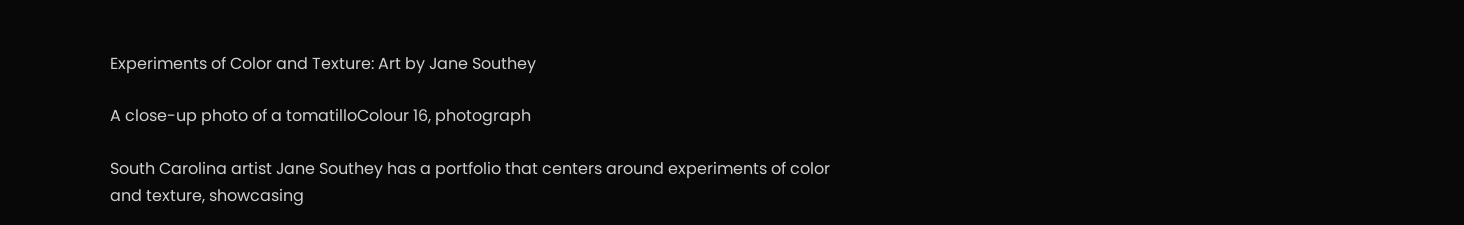Experiments of Color and Texture: Art by Jane Southey

A close-up photo of a tomatilloColour 16, photograph

South Carolina artist Jane Southey has a portfolio that centers around experiments of color and texture, showcasing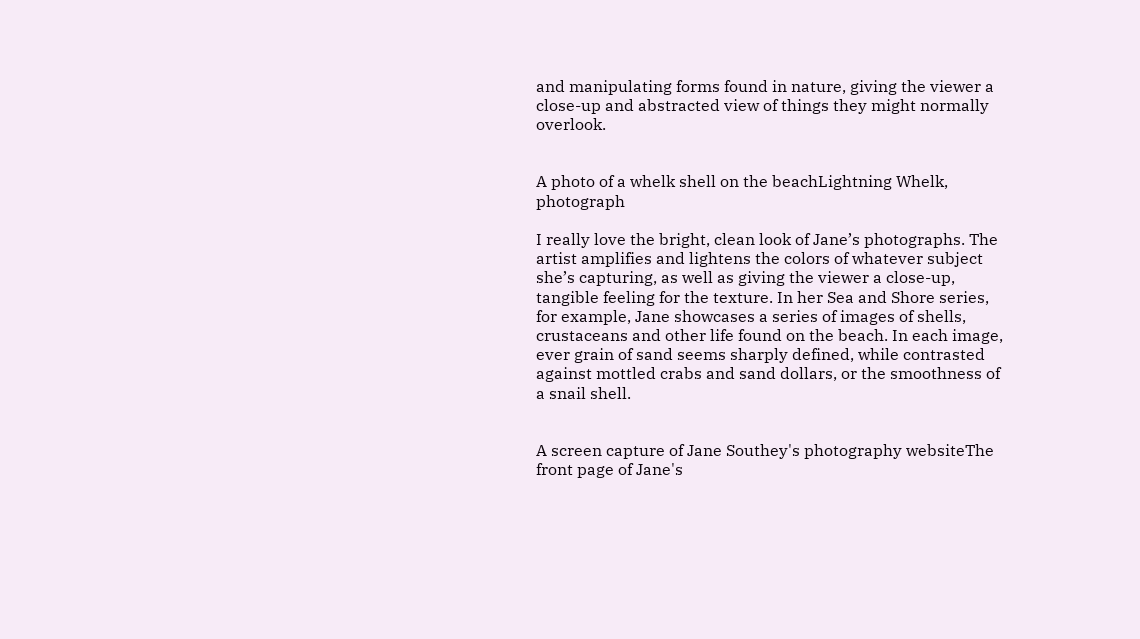and manipulating forms found in nature, giving the viewer a close-up and abstracted view of things they might normally overlook.


A photo of a whelk shell on the beachLightning Whelk, photograph

I really love the bright, clean look of Jane’s photographs. The artist amplifies and lightens the colors of whatever subject she’s capturing, as well as giving the viewer a close-up, tangible feeling for the texture. In her Sea and Shore series, for example, Jane showcases a series of images of shells, crustaceans and other life found on the beach. In each image, ever grain of sand seems sharply defined, while contrasted against mottled crabs and sand dollars, or the smoothness of a snail shell.


A screen capture of Jane Southey's photography websiteThe front page of Jane's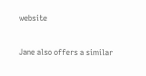website


Jane also offers a similar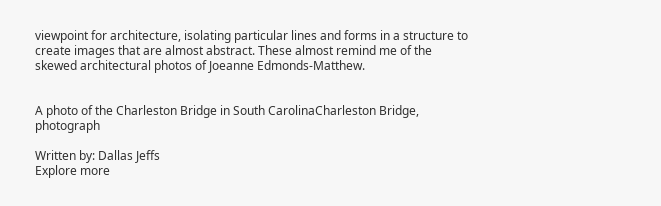viewpoint for architecture, isolating particular lines and forms in a structure to create images that are almost abstract. These almost remind me of the skewed architectural photos of Joeanne Edmonds-Matthew.


A photo of the Charleston Bridge in South CarolinaCharleston Bridge, photograph

Written by: Dallas Jeffs
Explore more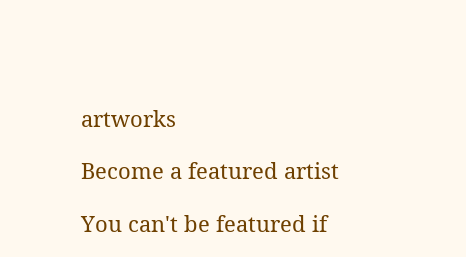artworks

Become a featured artist

You can't be featured if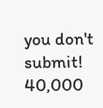you don't submit!
40,000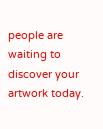people are waiting to discover your artwork today.